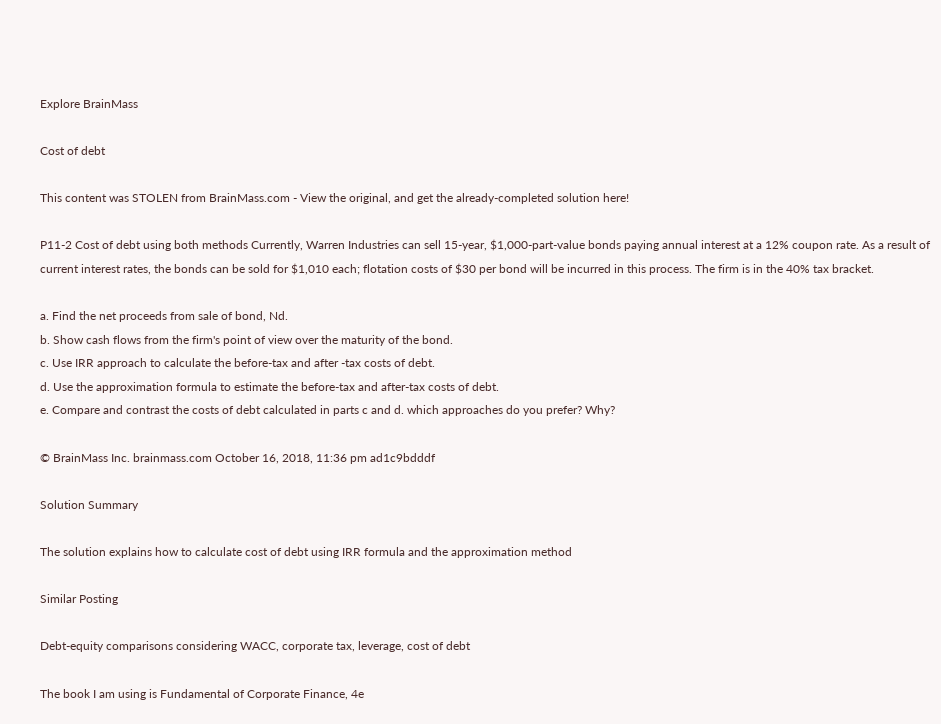Explore BrainMass

Cost of debt

This content was STOLEN from BrainMass.com - View the original, and get the already-completed solution here!

P11-2 Cost of debt using both methods Currently, Warren Industries can sell 15-year, $1,000-part-value bonds paying annual interest at a 12% coupon rate. As a result of current interest rates, the bonds can be sold for $1,010 each; flotation costs of $30 per bond will be incurred in this process. The firm is in the 40% tax bracket.

a. Find the net proceeds from sale of bond, Nd.
b. Show cash flows from the firm's point of view over the maturity of the bond.
c. Use IRR approach to calculate the before-tax and after -tax costs of debt.
d. Use the approximation formula to estimate the before-tax and after-tax costs of debt.
e. Compare and contrast the costs of debt calculated in parts c and d. which approaches do you prefer? Why?

© BrainMass Inc. brainmass.com October 16, 2018, 11:36 pm ad1c9bdddf

Solution Summary

The solution explains how to calculate cost of debt using IRR formula and the approximation method

Similar Posting

Debt-equity comparisons considering WACC, corporate tax, leverage, cost of debt

The book I am using is Fundamental of Corporate Finance, 4e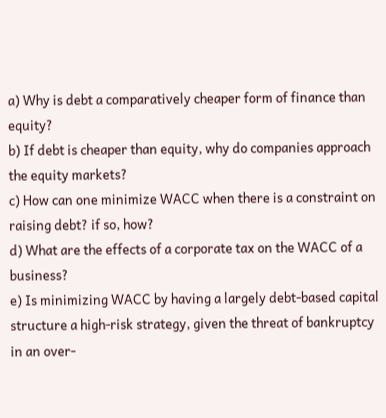a) Why is debt a comparatively cheaper form of finance than equity?
b) If debt is cheaper than equity, why do companies approach the equity markets?
c) How can one minimize WACC when there is a constraint on raising debt? if so, how?
d) What are the effects of a corporate tax on the WACC of a business?
e) Is minimizing WACC by having a largely debt-based capital structure a high-risk strategy, given the threat of bankruptcy in an over-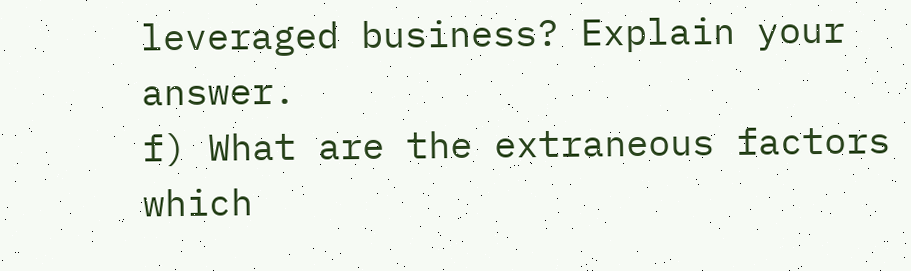leveraged business? Explain your answer.
f) What are the extraneous factors which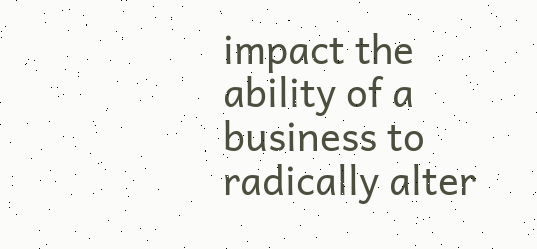impact the ability of a business to radically alter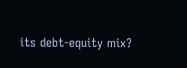its debt-equity mix?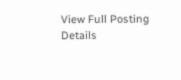View Full Posting Details